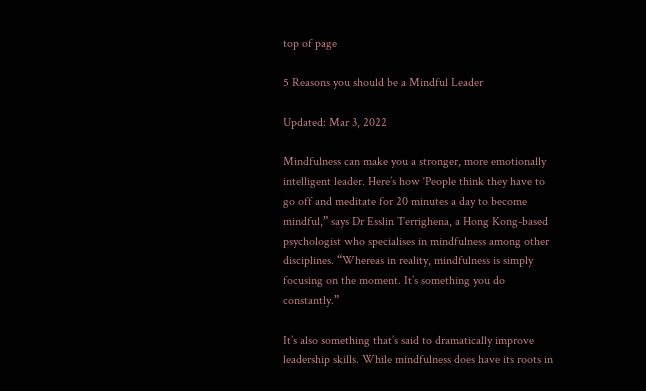top of page

5 Reasons you should be a Mindful Leader

Updated: Mar 3, 2022

Mindfulness can make you a stronger, more emotionally intelligent leader. Here’s how ‘People think they have to go off and meditate for 20 minutes a day to become mindful,” says Dr Esslin Terrighena, a Hong Kong-based psychologist who specialises in mindfulness among other disciplines. “Whereas in reality, mindfulness is simply focusing on the moment. It’s something you do constantly.”

It’s also something that’s said to dramatically improve leadership skills. While mindfulness does have its roots in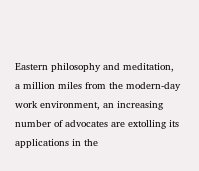Eastern philosophy and meditation, a million miles from the modern-day work environment, an increasing number of advocates are extolling its applications in the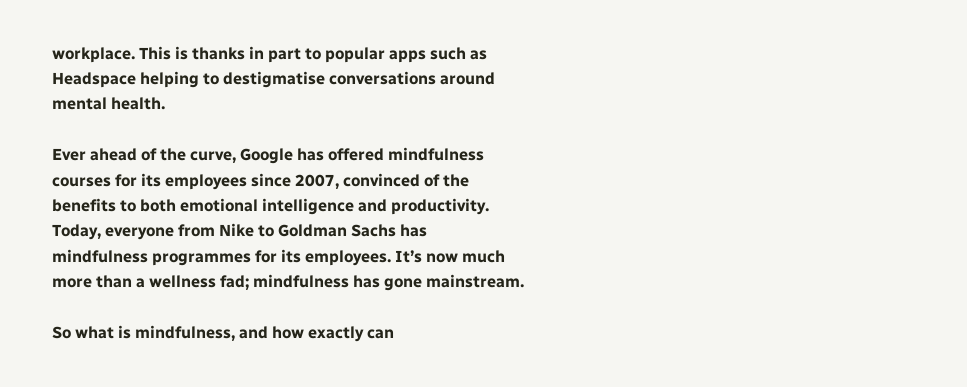workplace. This is thanks in part to popular apps such as Headspace helping to destigmatise conversations around mental health.

Ever ahead of the curve, Google has offered mindfulness courses for its employees since 2007, convinced of the benefits to both emotional intelligence and productivity. Today, everyone from Nike to Goldman Sachs has mindfulness programmes for its employees. It’s now much more than a wellness fad; mindfulness has gone mainstream.

So what is mindfulness, and how exactly can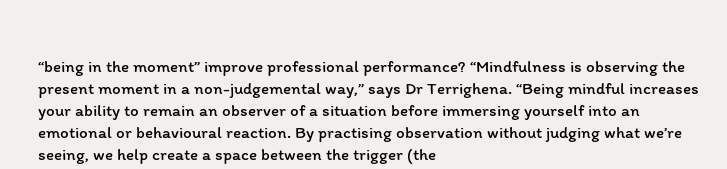“being in the moment” improve professional performance? “Mindfulness is observing the present moment in a non-judgemental way,” says Dr Terrighena. “Being mindful increases your ability to remain an observer of a situation before immersing yourself into an emotional or behavioural reaction. By practising observation without judging what we’re seeing, we help create a space between the trigger (the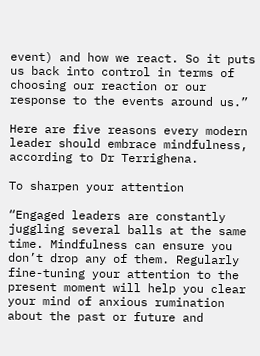event) and how we react. So it puts us back into control in terms of choosing our reaction or our response to the events around us.”

Here are five reasons every modern leader should embrace mindfulness, according to Dr Terrighena.

To sharpen your attention

“Engaged leaders are constantly juggling several balls at the same time. Mindfulness can ensure you don’t drop any of them. Regularly fine-tuning your attention to the present moment will help you clear your mind of anxious rumination about the past or future and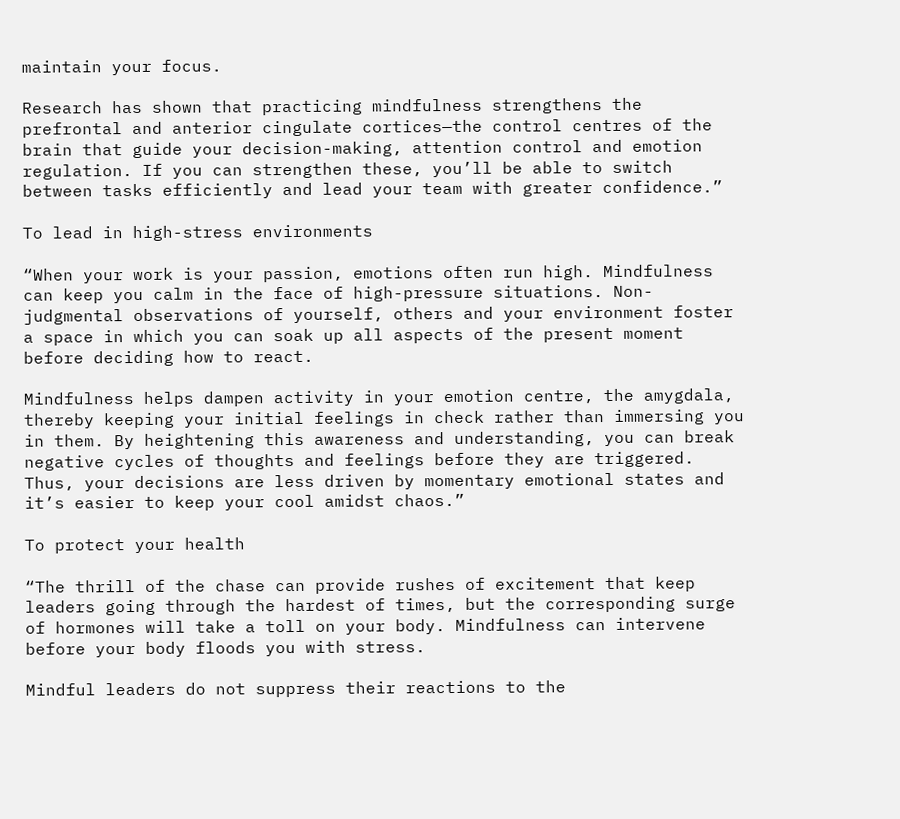maintain your focus.

Research has shown that practicing mindfulness strengthens the prefrontal and anterior cingulate cortices—the control centres of the brain that guide your decision-making, attention control and emotion regulation. If you can strengthen these, you’ll be able to switch between tasks efficiently and lead your team with greater confidence.”

To lead in high-stress environments

“When your work is your passion, emotions often run high. Mindfulness can keep you calm in the face of high-pressure situations. Non-judgmental observations of yourself, others and your environment foster a space in which you can soak up all aspects of the present moment before deciding how to react.

Mindfulness helps dampen activity in your emotion centre, the amygdala, thereby keeping your initial feelings in check rather than immersing you in them. By heightening this awareness and understanding, you can break negative cycles of thoughts and feelings before they are triggered. Thus, your decisions are less driven by momentary emotional states and it’s easier to keep your cool amidst chaos.”

To protect your health

“The thrill of the chase can provide rushes of excitement that keep leaders going through the hardest of times, but the corresponding surge of hormones will take a toll on your body. Mindfulness can intervene before your body floods you with stress.

Mindful leaders do not suppress their reactions to the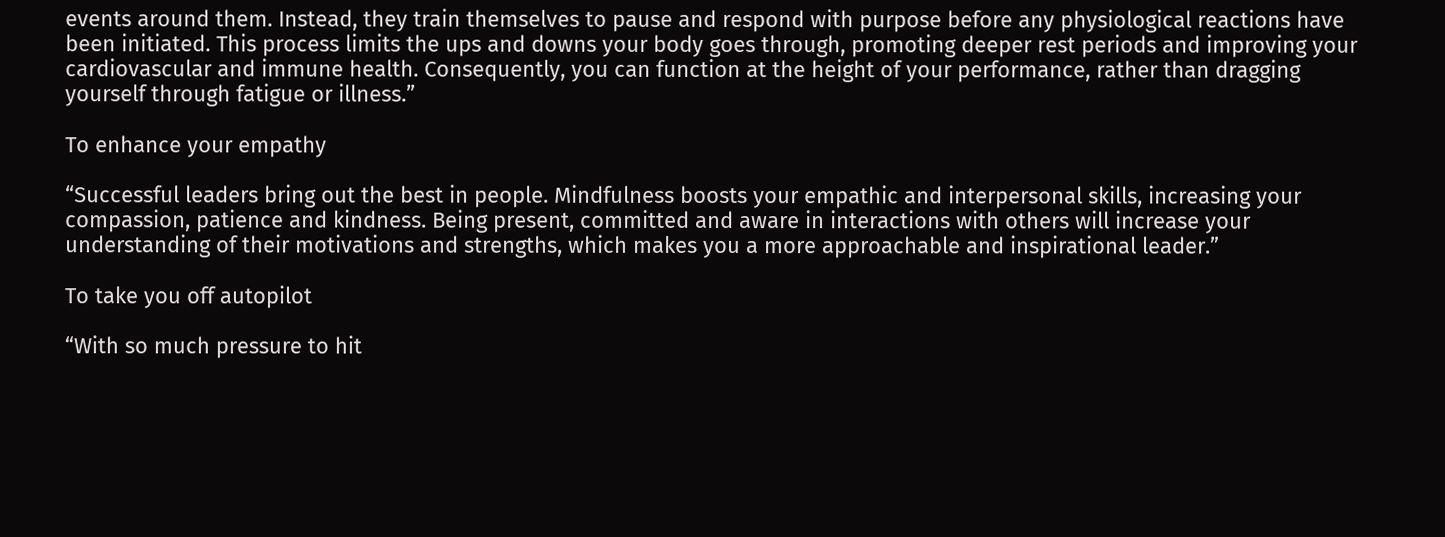events around them. Instead, they train themselves to pause and respond with purpose before any physiological reactions have been initiated. This process limits the ups and downs your body goes through, promoting deeper rest periods and improving your cardiovascular and immune health. Consequently, you can function at the height of your performance, rather than dragging yourself through fatigue or illness.”

To enhance your empathy

“Successful leaders bring out the best in people. Mindfulness boosts your empathic and interpersonal skills, increasing your compassion, patience and kindness. Being present, committed and aware in interactions with others will increase your understanding of their motivations and strengths, which makes you a more approachable and inspirational leader.”

To take you off autopilot

“With so much pressure to hit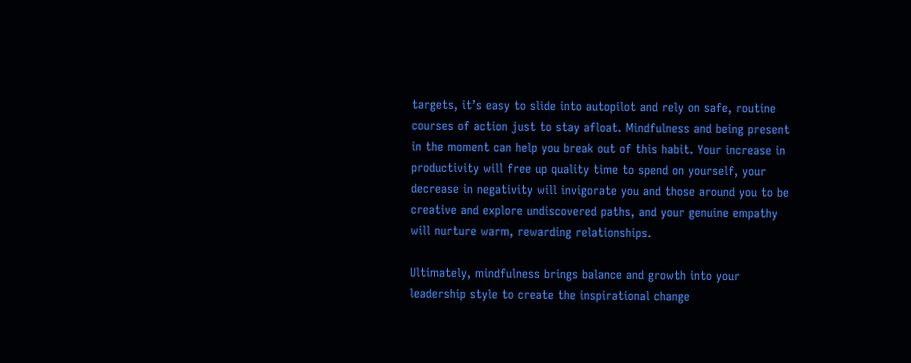targets, it’s easy to slide into autopilot and rely on safe, routine courses of action just to stay afloat. Mindfulness and being present in the moment can help you break out of this habit. Your increase in productivity will free up quality time to spend on yourself, your decrease in negativity will invigorate you and those around you to be creative and explore undiscovered paths, and your genuine empathy will nurture warm, rewarding relationships.

Ultimately, mindfulness brings balance and growth into your leadership style to create the inspirational change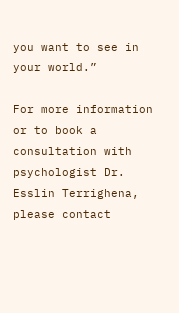you want to see in your world.”

For more information or to book a consultation with psychologist Dr. Esslin Terrighena, please contact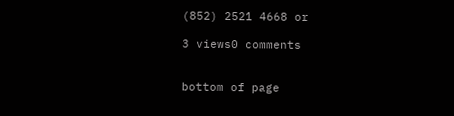(852) 2521 4668 or

3 views0 comments


bottom of page